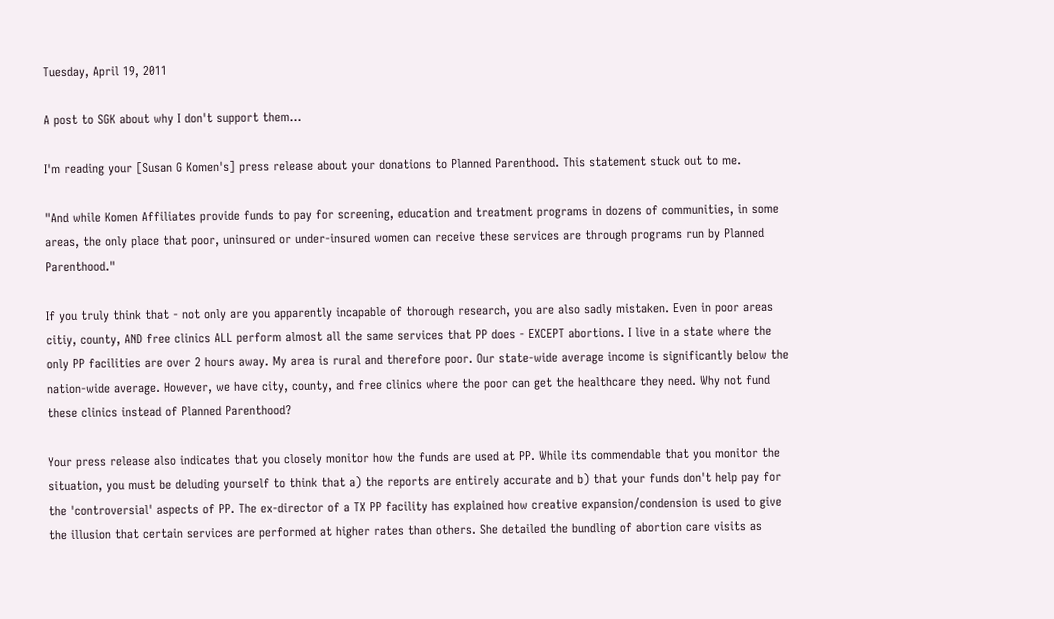Tuesday, April 19, 2011

A post to SGK about why I don't support them...

I'm reading your [Susan G Komen's] press release about your donations to Planned Parenthood. This statement stuck out to me.

"And while Komen Affiliates provide funds to pay for screening, education and treatment programs in dozens of communities, in some areas, the only place that poor, uninsured or under-insured women can receive these services are through programs run by Planned Parenthood."

If you truly think that - not only are you apparently incapable of thorough research, you are also sadly mistaken. Even in poor areas citiy, county, AND free clinics ALL perform almost all the same services that PP does - EXCEPT abortions. I live in a state where the only PP facilities are over 2 hours away. My area is rural and therefore poor. Our state-wide average income is significantly below the nation-wide average. However, we have city, county, and free clinics where the poor can get the healthcare they need. Why not fund these clinics instead of Planned Parenthood?

Your press release also indicates that you closely monitor how the funds are used at PP. While its commendable that you monitor the situation, you must be deluding yourself to think that a) the reports are entirely accurate and b) that your funds don't help pay for the 'controversial' aspects of PP. The ex-director of a TX PP facility has explained how creative expansion/condension is used to give the illusion that certain services are performed at higher rates than others. She detailed the bundling of abortion care visits as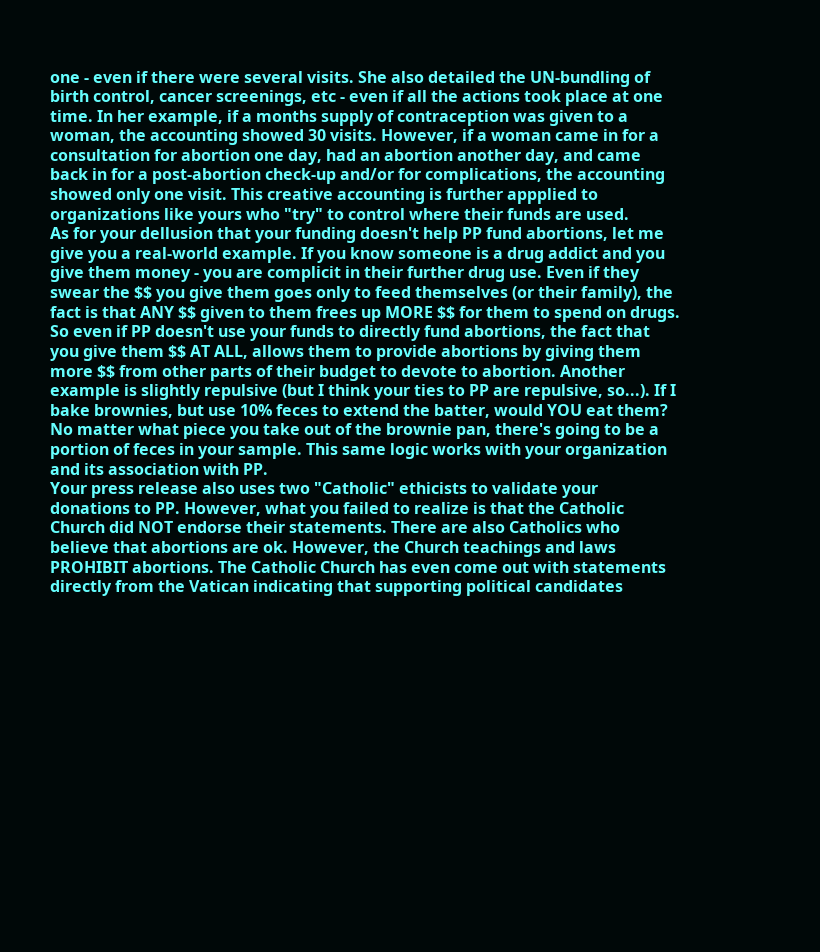one - even if there were several visits. She also detailed the UN-bundling of birth control, cancer screenings, etc - even if all the actions took place at one time. In her example, if a months supply of contraception was given to a woman, the accounting showed 30 visits. However, if a woman came in for a consultation for abortion one day, had an abortion another day, and came back in for a post-abortion check-up and/or for complications, the accounting showed only one visit. This creative accounting is further appplied to organizations like yours who "try" to control where their funds are used.
As for your dellusion that your funding doesn't help PP fund abortions, let me give you a real-world example. If you know someone is a drug addict and you give them money - you are complicit in their further drug use. Even if they swear the $$ you give them goes only to feed themselves (or their family), the fact is that ANY $$ given to them frees up MORE $$ for them to spend on drugs. So even if PP doesn't use your funds to directly fund abortions, the fact that you give them $$ AT ALL, allows them to provide abortions by giving them more $$ from other parts of their budget to devote to abortion. Another example is slightly repulsive (but I think your ties to PP are repulsive, so...). If I bake brownies, but use 10% feces to extend the batter, would YOU eat them? No matter what piece you take out of the brownie pan, there's going to be a portion of feces in your sample. This same logic works with your organization and its association with PP.
Your press release also uses two "Catholic" ethicists to validate your donations to PP. However, what you failed to realize is that the Catholic Church did NOT endorse their statements. There are also Catholics who believe that abortions are ok. However, the Church teachings and laws PROHIBIT abortions. The Catholic Church has even come out with statements directly from the Vatican indicating that supporting political candidates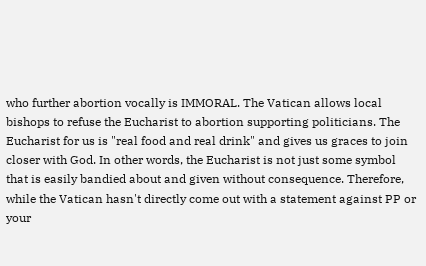who further abortion vocally is IMMORAL. The Vatican allows local bishops to refuse the Eucharist to abortion supporting politicians. The Eucharist for us is "real food and real drink" and gives us graces to join closer with God. In other words, the Eucharist is not just some symbol that is easily bandied about and given without consequence. Therefore, while the Vatican hasn't directly come out with a statement against PP or your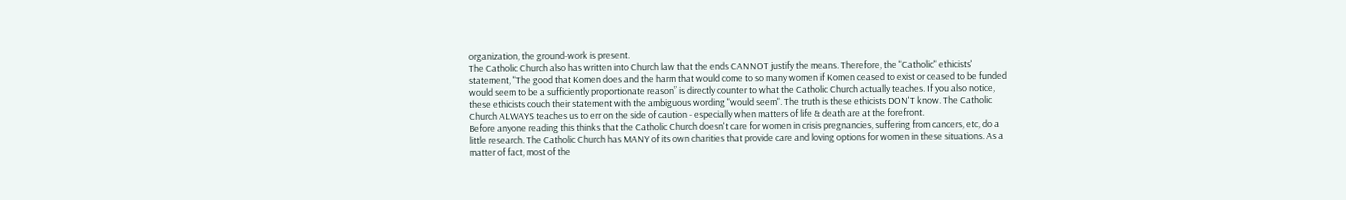organization, the ground-work is present.
The Catholic Church also has written into Church law that the ends CANNOT justify the means. Therefore, the "Catholic" ethicists' statement, "The good that Komen does and the harm that would come to so many women if Komen ceased to exist or ceased to be funded would seem to be a sufficiently proportionate reason” is directly counter to what the Catholic Church actually teaches. If you also notice, these ethicists couch their statement with the ambiguous wording "would seem". The truth is these ethicists DON'T know. The Catholic Church ALWAYS teaches us to err on the side of caution - especially when matters of life & death are at the forefront.
Before anyone reading this thinks that the Catholic Church doesn't care for women in crisis pregnancies, suffering from cancers, etc, do a little research. The Catholic Church has MANY of its own charities that provide care and loving options for women in these situations. As a matter of fact, most of the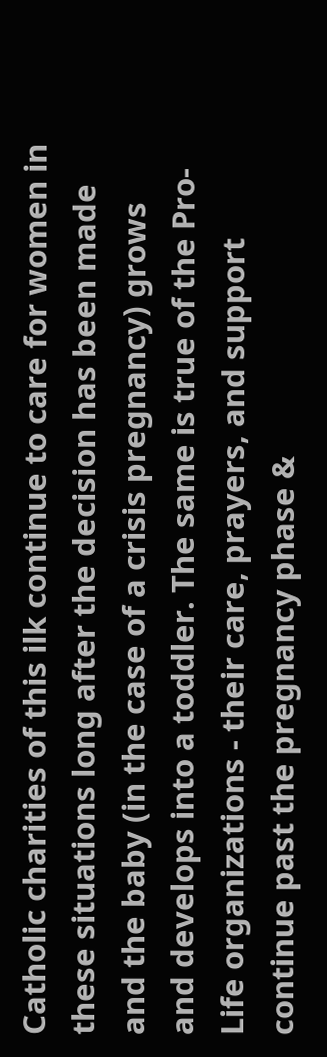Catholic charities of this ilk continue to care for women in these situations long after the decision has been made and the baby (in the case of a crisis pregnancy) grows and develops into a toddler. The same is true of the Pro-Life organizations - their care, prayers, and support continue past the pregnancy phase &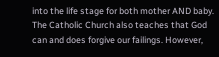into the life stage for both mother AND baby. The Catholic Church also teaches that God can and does forgive our failings. However,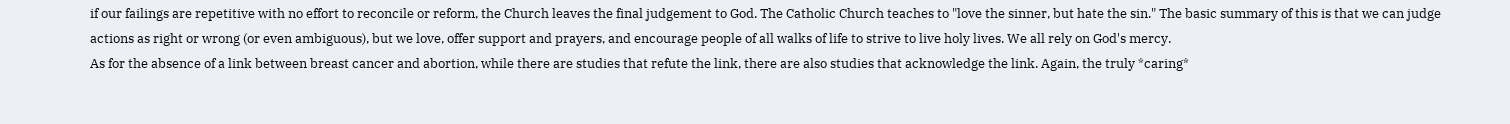if our failings are repetitive with no effort to reconcile or reform, the Church leaves the final judgement to God. The Catholic Church teaches to "love the sinner, but hate the sin." The basic summary of this is that we can judge actions as right or wrong (or even ambiguous), but we love, offer support and prayers, and encourage people of all walks of life to strive to live holy lives. We all rely on God's mercy.
As for the absence of a link between breast cancer and abortion, while there are studies that refute the link, there are also studies that acknowledge the link. Again, the truly *caring*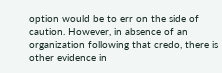option would be to err on the side of caution. However, in absence of an organization following that credo, there is other evidence in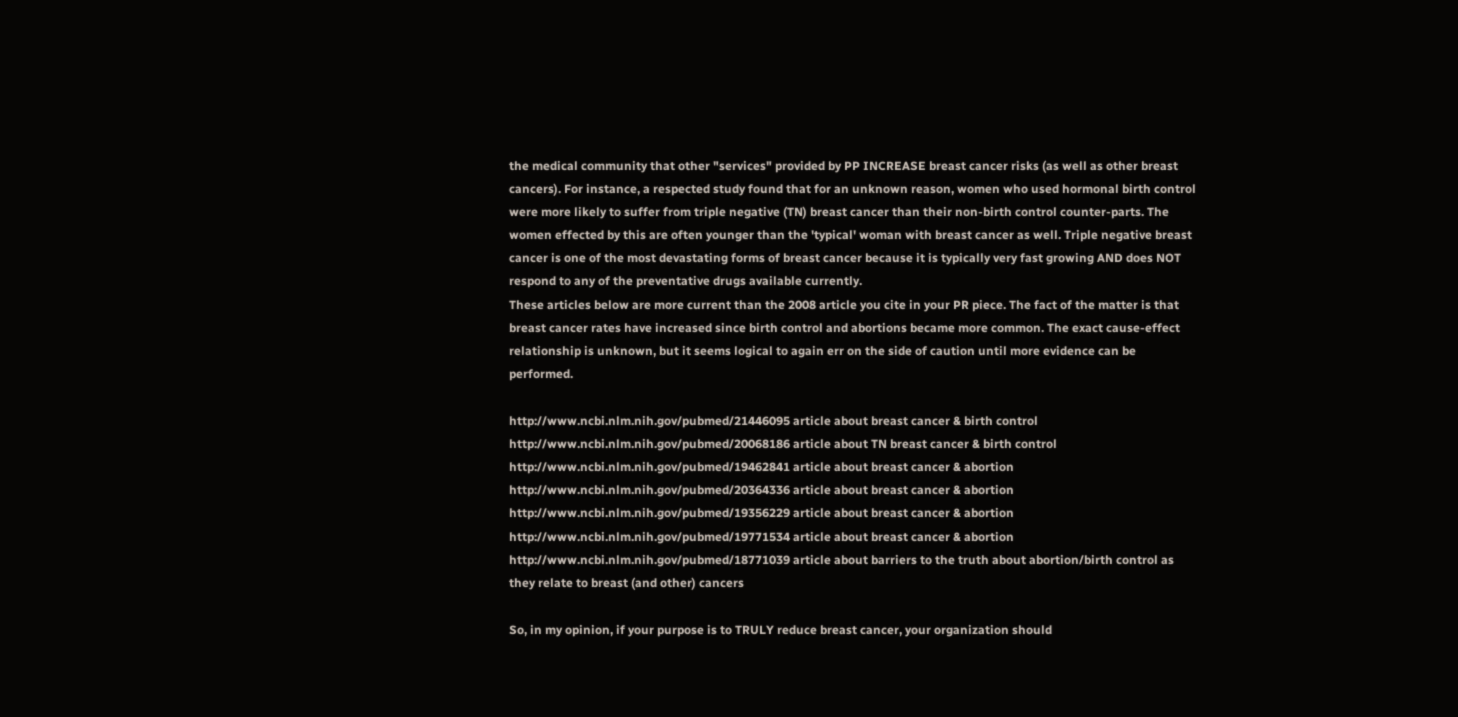the medical community that other "services" provided by PP INCREASE breast cancer risks (as well as other breast cancers). For instance, a respected study found that for an unknown reason, women who used hormonal birth control were more likely to suffer from triple negative (TN) breast cancer than their non-birth control counter-parts. The women effected by this are often younger than the 'typical' woman with breast cancer as well. Triple negative breast cancer is one of the most devastating forms of breast cancer because it is typically very fast growing AND does NOT respond to any of the preventative drugs available currently.
These articles below are more current than the 2008 article you cite in your PR piece. The fact of the matter is that breast cancer rates have increased since birth control and abortions became more common. The exact cause-effect relationship is unknown, but it seems logical to again err on the side of caution until more evidence can be performed.

http://www.ncbi.nlm.nih.gov/pubmed/21446095 article about breast cancer & birth control
http://www.ncbi.nlm.nih.gov/pubmed/20068186 article about TN breast cancer & birth control
http://www.ncbi.nlm.nih.gov/pubmed/19462841 article about breast cancer & abortion
http://www.ncbi.nlm.nih.gov/pubmed/20364336 article about breast cancer & abortion
http://www.ncbi.nlm.nih.gov/pubmed/19356229 article about breast cancer & abortion
http://www.ncbi.nlm.nih.gov/pubmed/19771534 article about breast cancer & abortion
http://www.ncbi.nlm.nih.gov/pubmed/18771039 article about barriers to the truth about abortion/birth control as they relate to breast (and other) cancers

So, in my opinion, if your purpose is to TRULY reduce breast cancer, your organization should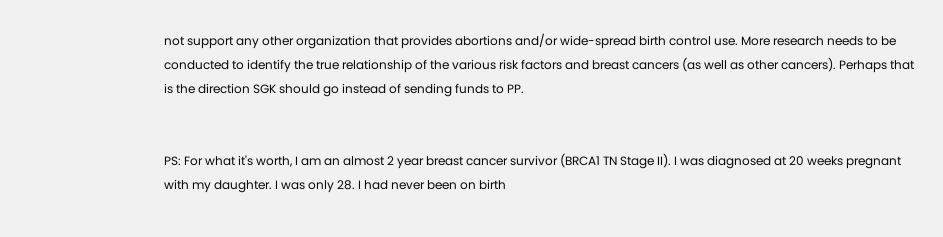not support any other organization that provides abortions and/or wide-spread birth control use. More research needs to be conducted to identify the true relationship of the various risk factors and breast cancers (as well as other cancers). Perhaps that is the direction SGK should go instead of sending funds to PP.


PS: For what it's worth, I am an almost 2 year breast cancer survivor (BRCA1 TN Stage II). I was diagnosed at 20 weeks pregnant with my daughter. I was only 28. I had never been on birth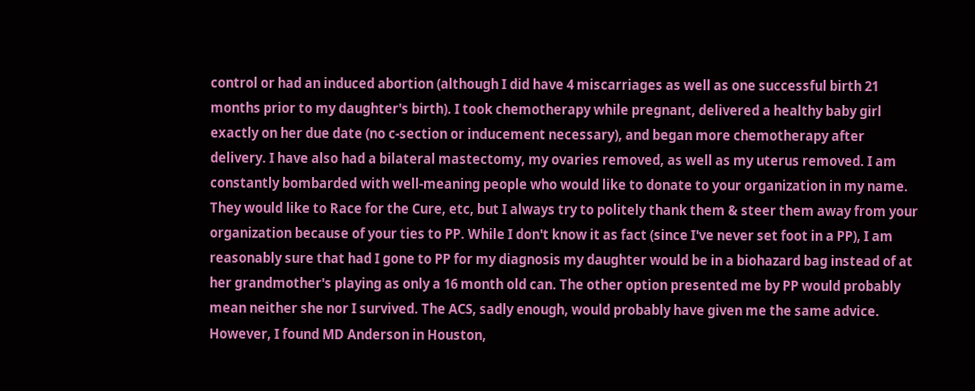control or had an induced abortion (although I did have 4 miscarriages as well as one successful birth 21 months prior to my daughter's birth). I took chemotherapy while pregnant, delivered a healthy baby girl exactly on her due date (no c-section or inducement necessary), and began more chemotherapy after delivery. I have also had a bilateral mastectomy, my ovaries removed, as well as my uterus removed. I am constantly bombarded with well-meaning people who would like to donate to your organization in my name. They would like to Race for the Cure, etc, but I always try to politely thank them & steer them away from your organization because of your ties to PP. While I don't know it as fact (since I've never set foot in a PP), I am reasonably sure that had I gone to PP for my diagnosis my daughter would be in a biohazard bag instead of at her grandmother's playing as only a 16 month old can. The other option presented me by PP would probably mean neither she nor I survived. The ACS, sadly enough, would probably have given me the same advice. However, I found MD Anderson in Houston,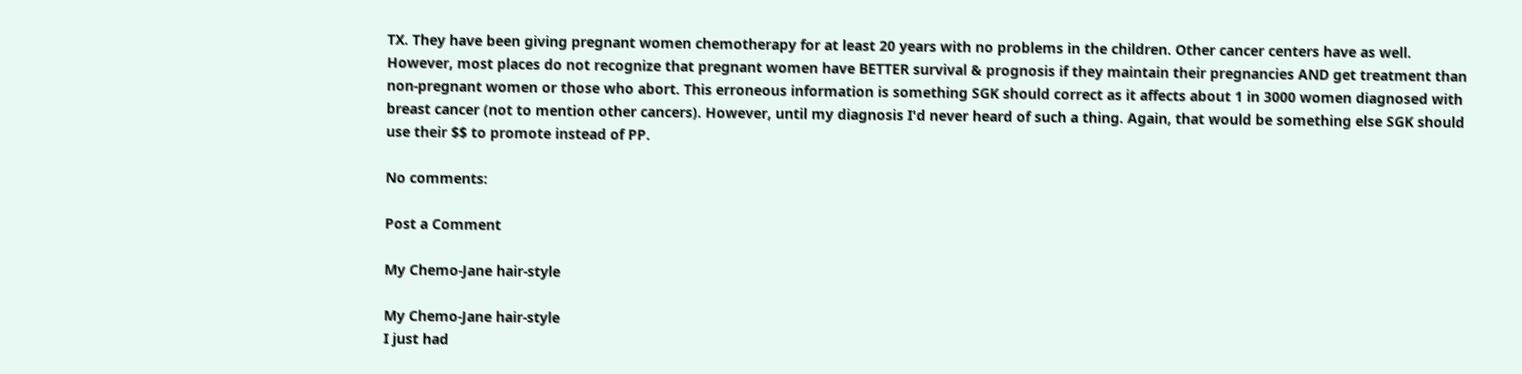TX. They have been giving pregnant women chemotherapy for at least 20 years with no problems in the children. Other cancer centers have as well. However, most places do not recognize that pregnant women have BETTER survival & prognosis if they maintain their pregnancies AND get treatment than non-pregnant women or those who abort. This erroneous information is something SGK should correct as it affects about 1 in 3000 women diagnosed with breast cancer (not to mention other cancers). However, until my diagnosis I'd never heard of such a thing. Again, that would be something else SGK should use their $$ to promote instead of PP.

No comments:

Post a Comment

My Chemo-Jane hair-style

My Chemo-Jane hair-style
I just had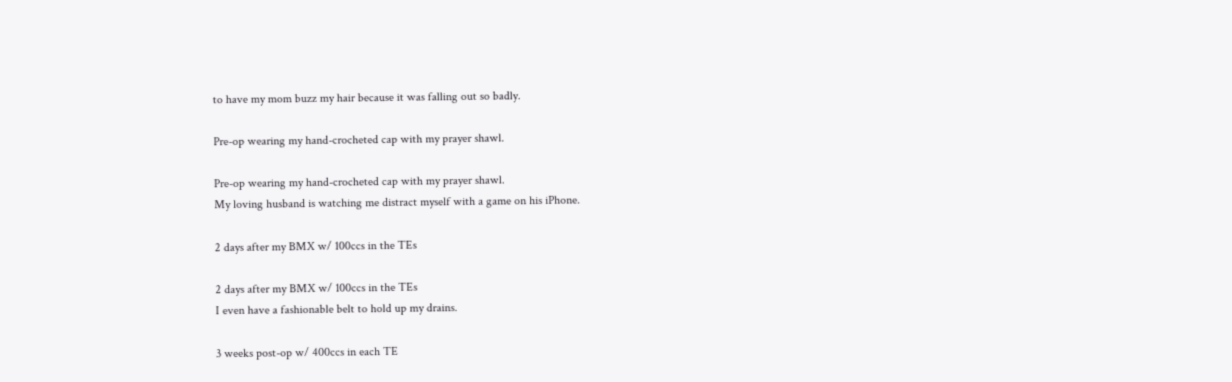to have my mom buzz my hair because it was falling out so badly.

Pre-op wearing my hand-crocheted cap with my prayer shawl.

Pre-op wearing my hand-crocheted cap with my prayer shawl.
My loving husband is watching me distract myself with a game on his iPhone.

2 days after my BMX w/ 100ccs in the TEs

2 days after my BMX w/ 100ccs in the TEs
I even have a fashionable belt to hold up my drains.

3 weeks post-op w/ 400ccs in each TE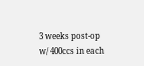3 weeks post-op w/ 400ccs in each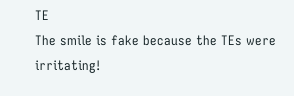TE
The smile is fake because the TEs were irritating!